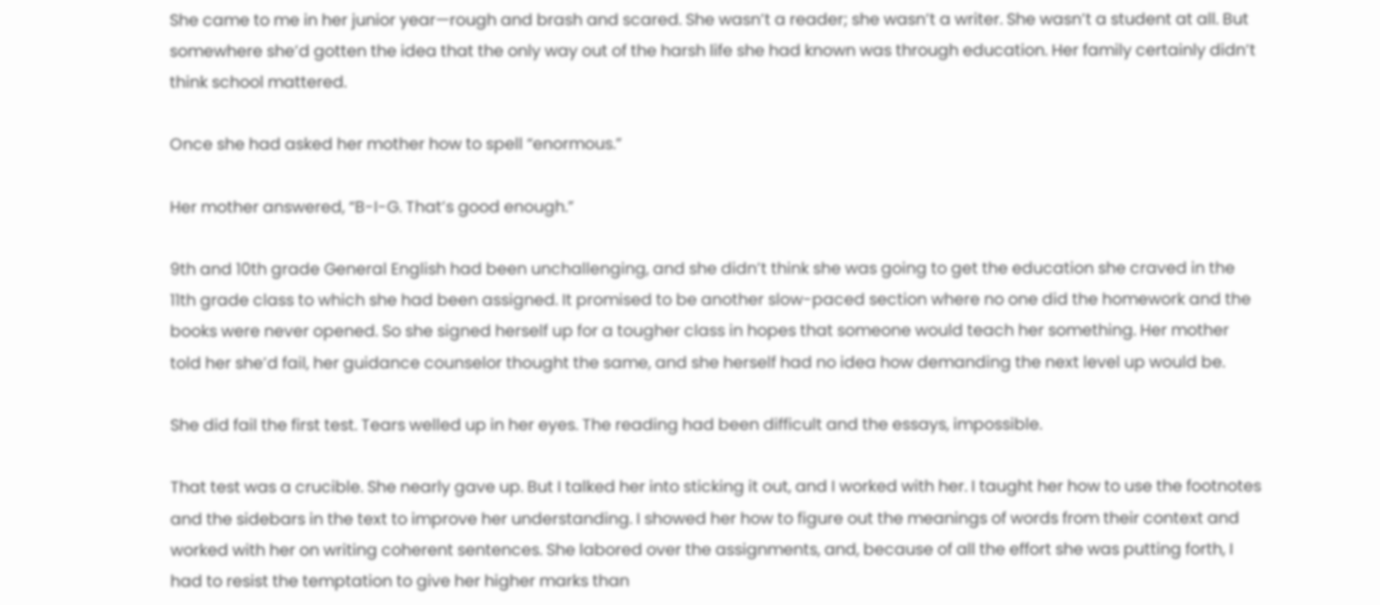She came to me in her junior year—rough and brash and scared. She wasn’t a reader; she wasn’t a writer. She wasn’t a student at all. But somewhere she’d gotten the idea that the only way out of the harsh life she had known was through education. Her family certainly didn’t think school mattered.

Once she had asked her mother how to spell “enormous.”

Her mother answered, “B-I-G. That’s good enough.”

9th and 10th grade General English had been unchallenging, and she didn’t think she was going to get the education she craved in the 11th grade class to which she had been assigned. It promised to be another slow-paced section where no one did the homework and the books were never opened. So she signed herself up for a tougher class in hopes that someone would teach her something. Her mother told her she’d fail, her guidance counselor thought the same, and she herself had no idea how demanding the next level up would be.

She did fail the first test. Tears welled up in her eyes. The reading had been difficult and the essays, impossible.

That test was a crucible. She nearly gave up. But I talked her into sticking it out, and I worked with her. I taught her how to use the footnotes and the sidebars in the text to improve her understanding. I showed her how to figure out the meanings of words from their context and worked with her on writing coherent sentences. She labored over the assignments, and, because of all the effort she was putting forth, I had to resist the temptation to give her higher marks than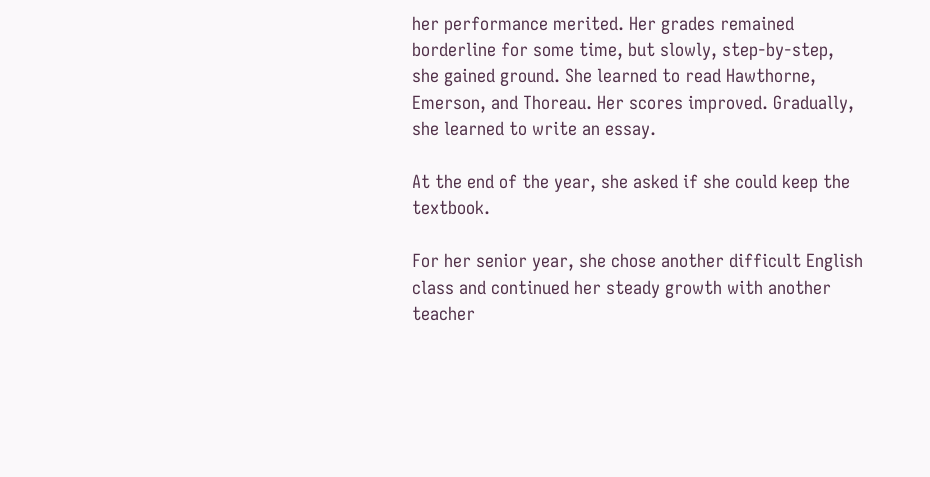her performance merited. Her grades remained borderline for some time, but slowly, step-by-step, she gained ground. She learned to read Hawthorne, Emerson, and Thoreau. Her scores improved. Gradually, she learned to write an essay.

At the end of the year, she asked if she could keep the textbook.

For her senior year, she chose another difficult English class and continued her steady growth with another teacher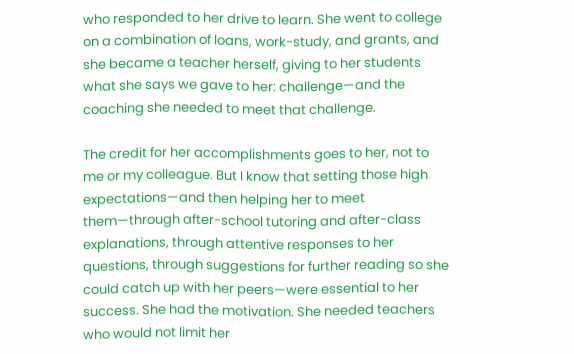who responded to her drive to learn. She went to college on a combination of loans, work-study, and grants, and she became a teacher herself, giving to her students what she says we gave to her: challenge—and the coaching she needed to meet that challenge.

The credit for her accomplishments goes to her, not to me or my colleague. But I know that setting those high expectations—and then helping her to meet them—through after-school tutoring and after-class explanations, through attentive responses to her questions, through suggestions for further reading so she could catch up with her peers—were essential to her success. She had the motivation. She needed teachers who would not limit her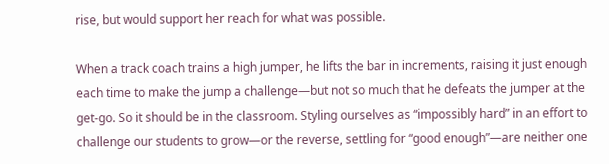rise, but would support her reach for what was possible.

When a track coach trains a high jumper, he lifts the bar in increments, raising it just enough each time to make the jump a challenge—but not so much that he defeats the jumper at the get-go. So it should be in the classroom. Styling ourselves as “impossibly hard” in an effort to challenge our students to grow—or the reverse, settling for “good enough”—are neither one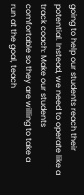going to help our students reach their potential. Instead, we need to operate like a track coach: Make our students comfortable so they are willing to take a run at the goal, teach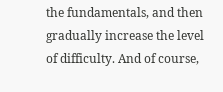the fundamentals, and then gradually increase the level of difficulty. And of course,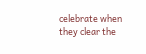celebrate when they clear the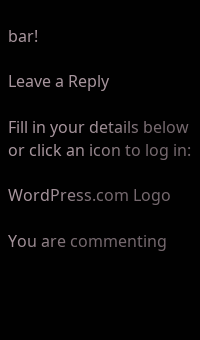bar!

Leave a Reply

Fill in your details below or click an icon to log in:

WordPress.com Logo

You are commenting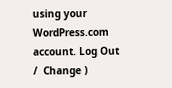using your WordPress.com account. Log Out /  Change )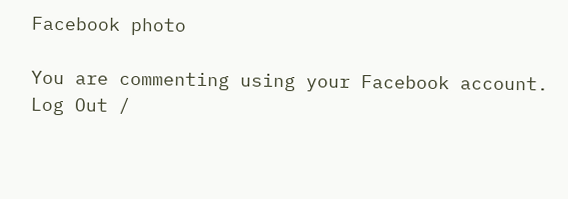Facebook photo

You are commenting using your Facebook account. Log Out /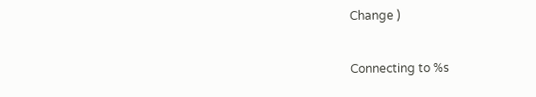Change )

Connecting to %s